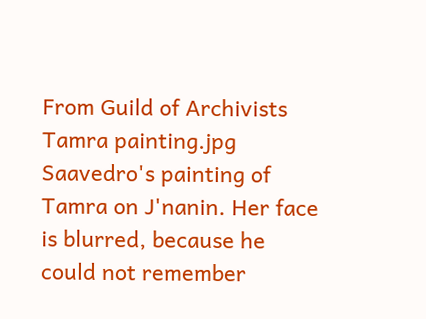From Guild of Archivists
Tamra painting.jpg
Saavedro's painting of Tamra on J'nanin. Her face is blurred, because he could not remember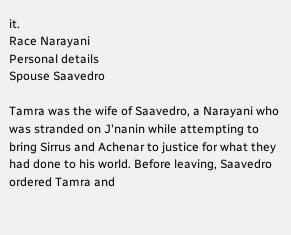it.
Race Narayani
Personal details
Spouse Saavedro

Tamra was the wife of Saavedro, a Narayani who was stranded on J'nanin while attempting to bring Sirrus and Achenar to justice for what they had done to his world. Before leaving, Saavedro ordered Tamra and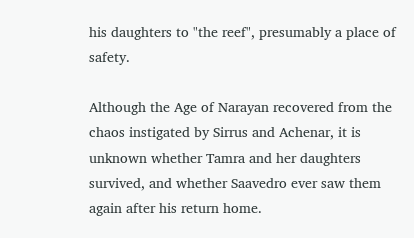his daughters to "the reef", presumably a place of safety.

Although the Age of Narayan recovered from the chaos instigated by Sirrus and Achenar, it is unknown whether Tamra and her daughters survived, and whether Saavedro ever saw them again after his return home.